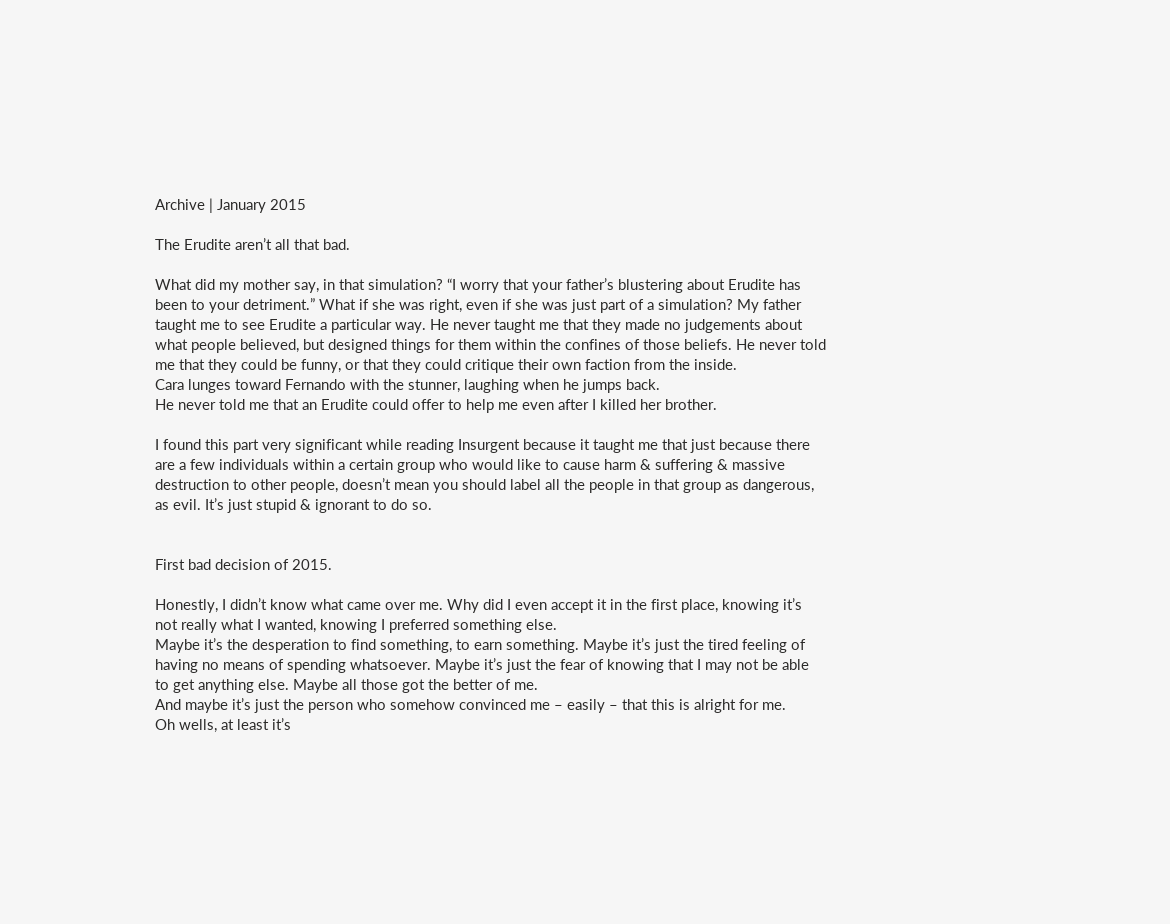Archive | January 2015

The Erudite aren’t all that bad.

What did my mother say, in that simulation? “I worry that your father’s blustering about Erudite has been to your detriment.” What if she was right, even if she was just part of a simulation? My father taught me to see Erudite a particular way. He never taught me that they made no judgements about what people believed, but designed things for them within the confines of those beliefs. He never told me that they could be funny, or that they could critique their own faction from the inside.
Cara lunges toward Fernando with the stunner, laughing when he jumps back.
He never told me that an Erudite could offer to help me even after I killed her brother.

I found this part very significant while reading Insurgent because it taught me that just because there are a few individuals within a certain group who would like to cause harm & suffering & massive destruction to other people, doesn’t mean you should label all the people in that group as dangerous, as evil. It’s just stupid & ignorant to do so.


First bad decision of 2015.

Honestly, I didn’t know what came over me. Why did I even accept it in the first place, knowing it’s not really what I wanted, knowing I preferred something else.
Maybe it’s the desperation to find something, to earn something. Maybe it’s just the tired feeling of having no means of spending whatsoever. Maybe it’s just the fear of knowing that I may not be able to get anything else. Maybe all those got the better of me.
And maybe it’s just the person who somehow convinced me – easily – that this is alright for me.
Oh wells, at least it’s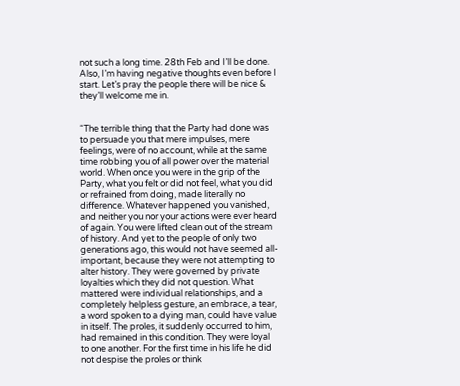not such a long time. 28th Feb and I’ll be done.
Also, I’m having negative thoughts even before I start. Let’s pray the people there will be nice & they’ll welcome me in.


“The terrible thing that the Party had done was to persuade you that mere impulses, mere feelings, were of no account, while at the same time robbing you of all power over the material world. When once you were in the grip of the Party, what you felt or did not feel, what you did or refrained from doing, made literally no difference. Whatever happened you vanished, and neither you nor your actions were ever heard of again. You were lifted clean out of the stream of history. And yet to the people of only two generations ago, this would not have seemed all-important, because they were not attempting to alter history. They were governed by private loyalties which they did not question. What mattered were individual relationships, and a completely helpless gesture, an embrace, a tear, a word spoken to a dying man, could have value in itself. The proles, it suddenly occurred to him, had remained in this condition. They were loyal to one another. For the first time in his life he did not despise the proles or think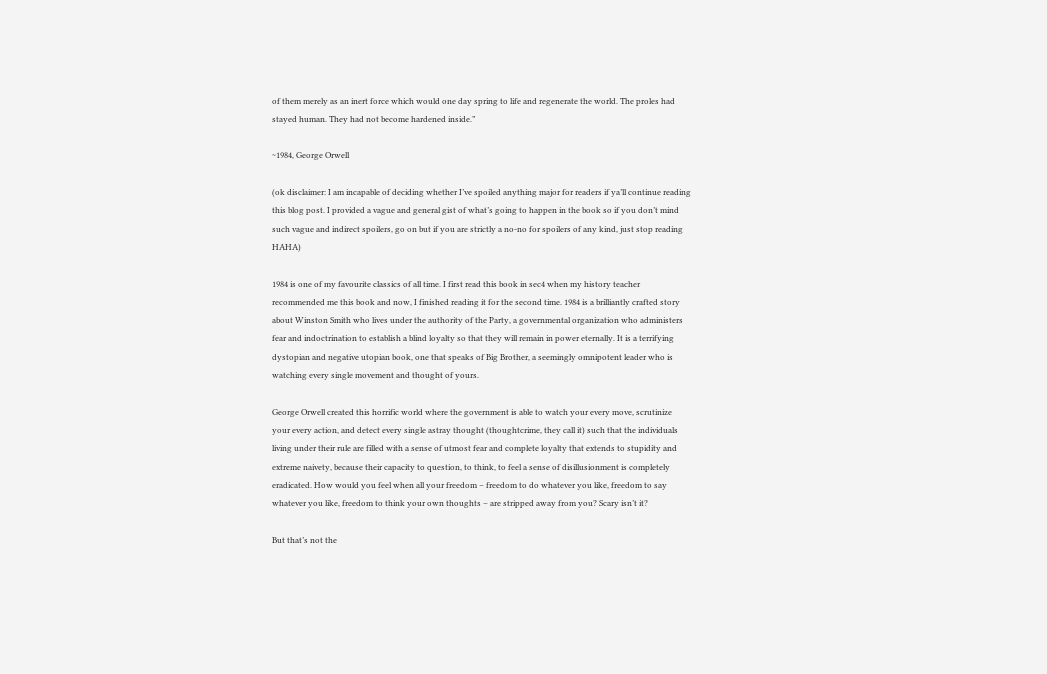of them merely as an inert force which would one day spring to life and regenerate the world. The proles had stayed human. They had not become hardened inside.”

~1984, George Orwell

(ok disclaimer: I am incapable of deciding whether I’ve spoiled anything major for readers if ya’ll continue reading this blog post. I provided a vague and general gist of what’s going to happen in the book so if you don’t mind such vague and indirect spoilers, go on but if you are strictly a no-no for spoilers of any kind, just stop reading HAHA)

1984 is one of my favourite classics of all time. I first read this book in sec4 when my history teacher recommended me this book and now, I finished reading it for the second time. 1984 is a brilliantly crafted story about Winston Smith who lives under the authority of the Party, a governmental organization who administers fear and indoctrination to establish a blind loyalty so that they will remain in power eternally. It is a terrifying dystopian and negative utopian book, one that speaks of Big Brother, a seemingly omnipotent leader who is watching every single movement and thought of yours.

George Orwell created this horrific world where the government is able to watch your every move, scrutinize your every action, and detect every single astray thought (thoughtcrime, they call it) such that the individuals living under their rule are filled with a sense of utmost fear and complete loyalty that extends to stupidity and extreme naivety, because their capacity to question, to think, to feel a sense of disillusionment is completely eradicated. How would you feel when all your freedom – freedom to do whatever you like, freedom to say whatever you like, freedom to think your own thoughts – are stripped away from you? Scary isn’t it?

But that’s not the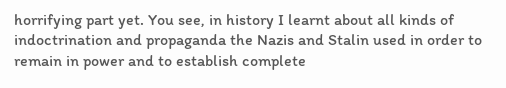horrifying part yet. You see, in history I learnt about all kinds of indoctrination and propaganda the Nazis and Stalin used in order to remain in power and to establish complete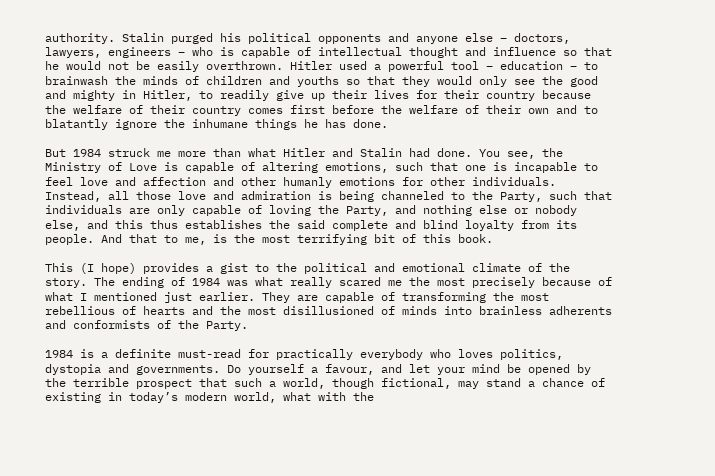authority. Stalin purged his political opponents and anyone else – doctors, lawyers, engineers – who is capable of intellectual thought and influence so that he would not be easily overthrown. Hitler used a powerful tool – education – to brainwash the minds of children and youths so that they would only see the good and mighty in Hitler, to readily give up their lives for their country because the welfare of their country comes first before the welfare of their own and to blatantly ignore the inhumane things he has done.

But 1984 struck me more than what Hitler and Stalin had done. You see, the Ministry of Love is capable of altering emotions, such that one is incapable to feel love and affection and other humanly emotions for other individuals. Instead, all those love and admiration is being channeled to the Party, such that individuals are only capable of loving the Party, and nothing else or nobody else, and this thus establishes the said complete and blind loyalty from its people. And that to me, is the most terrifying bit of this book.

This (I hope) provides a gist to the political and emotional climate of the story. The ending of 1984 was what really scared me the most precisely because of what I mentioned just earlier. They are capable of transforming the most rebellious of hearts and the most disillusioned of minds into brainless adherents and conformists of the Party.

1984 is a definite must-read for practically everybody who loves politics, dystopia and governments. Do yourself a favour, and let your mind be opened by the terrible prospect that such a world, though fictional, may stand a chance of existing in today’s modern world, what with the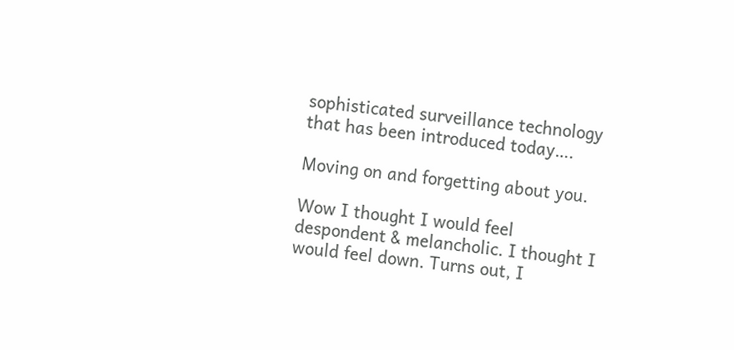sophisticated surveillance technology that has been introduced today….

Moving on and forgetting about you.

Wow I thought I would feel despondent & melancholic. I thought I would feel down. Turns out, I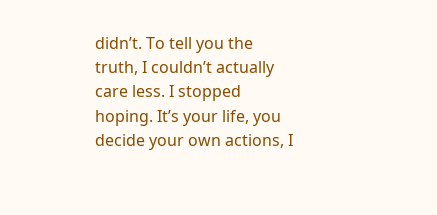didn’t. To tell you the truth, I couldn’t actually care less. I stopped hoping. It’s your life, you decide your own actions, I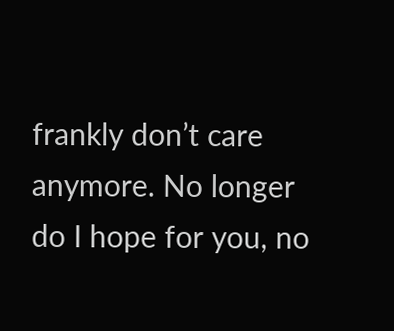frankly don’t care anymore. No longer do I hope for you, no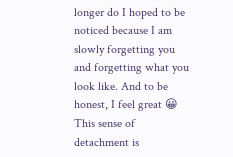longer do I hoped to be noticed because I am slowly forgetting you and forgetting what you look like. And to be honest, I feel great 😀 This sense of detachment is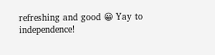refreshing and good 😀 Yay to independence!